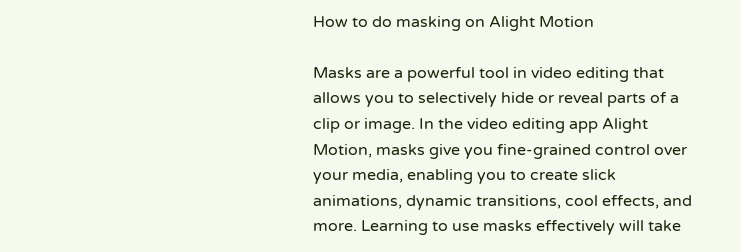How to do masking on Alight Motion

Masks are a powerful tool in video editing that allows you to selectively hide or reveal parts of a clip or image. In the video editing app Alight Motion, masks give you fine-grained control over your media, enabling you to create slick animations, dynamic transitions, cool effects, and more. Learning to use masks effectively will take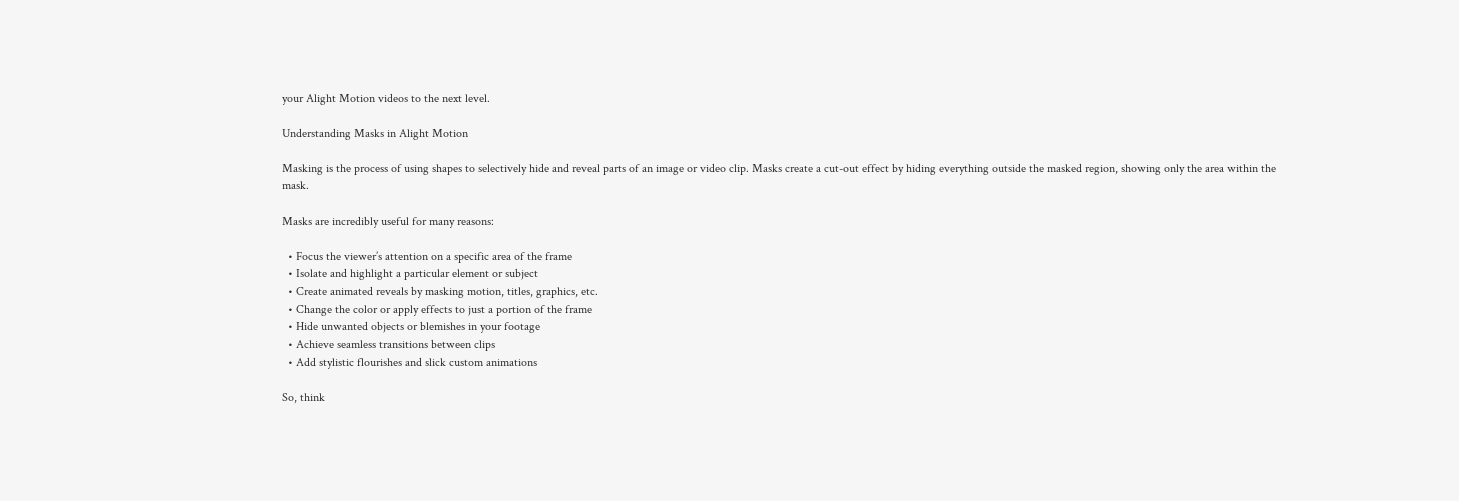your Alight Motion videos to the next level.

Understanding Masks in Alight Motion

Masking is the process of using shapes to selectively hide and reveal parts of an image or video clip. Masks create a cut-out effect by hiding everything outside the masked region, showing only the area within the mask.

Masks are incredibly useful for many reasons:

  • Focus the viewer’s attention on a specific area of the frame
  • Isolate and highlight a particular element or subject
  • Create animated reveals by masking motion, titles, graphics, etc.
  • Change the color or apply effects to just a portion of the frame
  • Hide unwanted objects or blemishes in your footage
  • Achieve seamless transitions between clips
  • Add stylistic flourishes and slick custom animations

So, think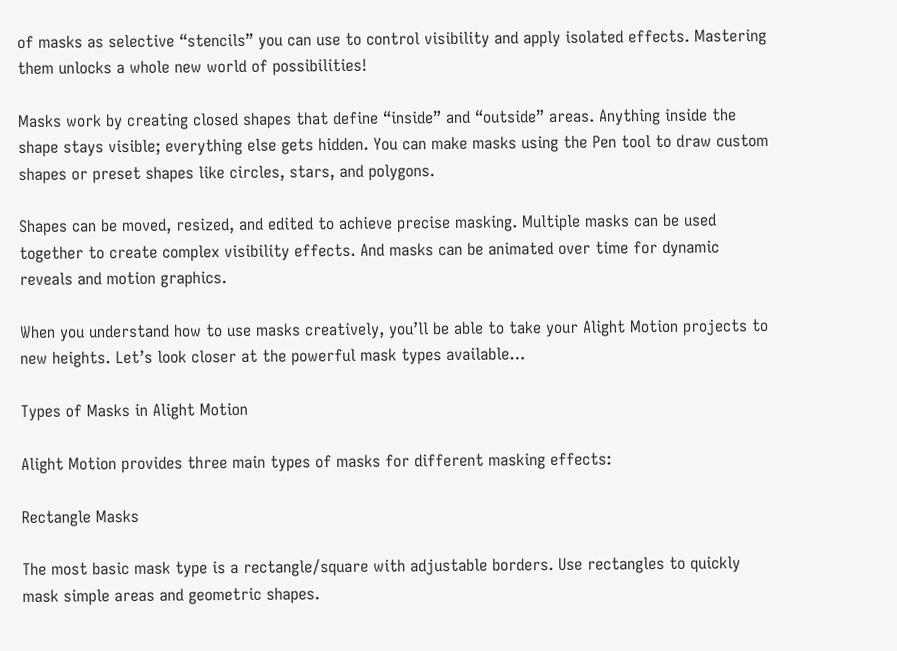of masks as selective “stencils” you can use to control visibility and apply isolated effects. Mastering them unlocks a whole new world of possibilities!

Masks work by creating closed shapes that define “inside” and “outside” areas. Anything inside the shape stays visible; everything else gets hidden. You can make masks using the Pen tool to draw custom shapes or preset shapes like circles, stars, and polygons.

Shapes can be moved, resized, and edited to achieve precise masking. Multiple masks can be used together to create complex visibility effects. And masks can be animated over time for dynamic reveals and motion graphics.

When you understand how to use masks creatively, you’ll be able to take your Alight Motion projects to new heights. Let’s look closer at the powerful mask types available…

Types of Masks in Alight Motion

Alight Motion provides three main types of masks for different masking effects:

Rectangle Masks

The most basic mask type is a rectangle/square with adjustable borders. Use rectangles to quickly mask simple areas and geometric shapes.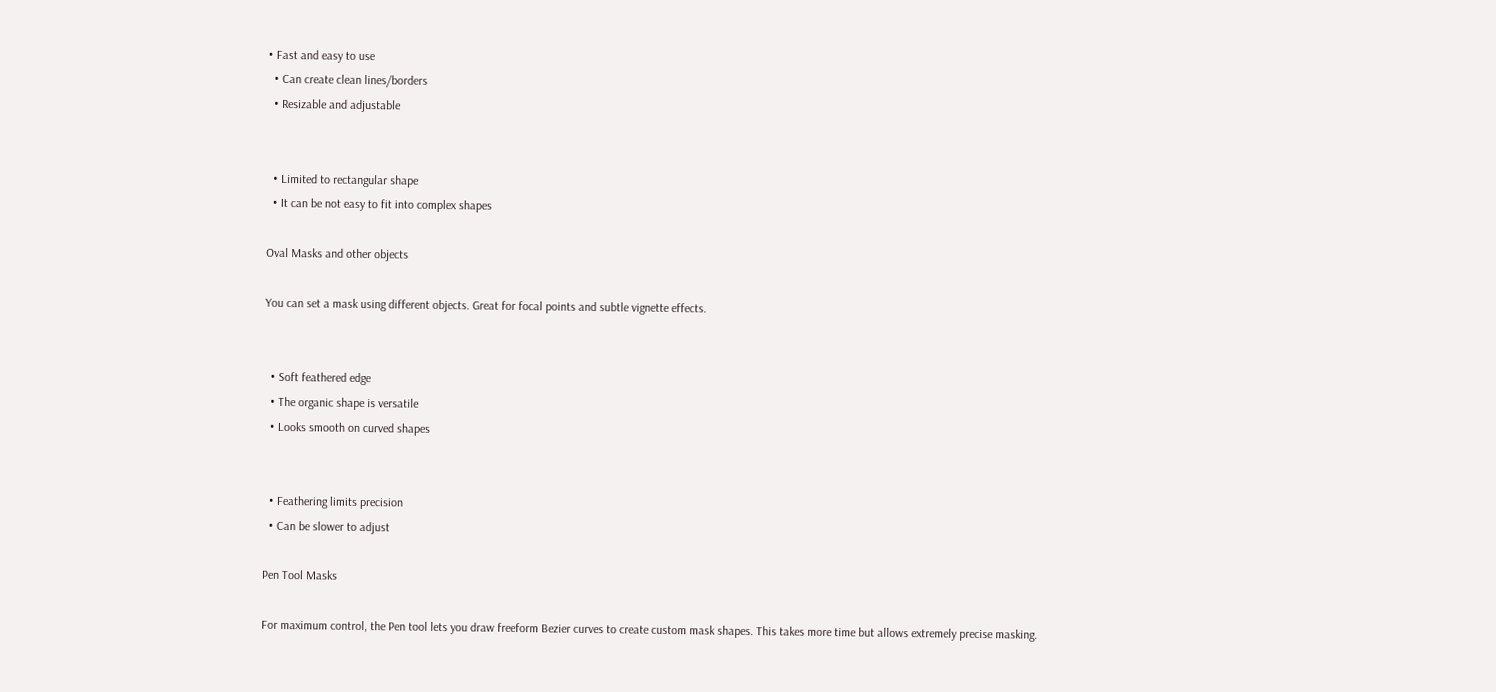• Fast and easy to use
  • Can create clean lines/borders
  • Resizable and adjustable


  • Limited to rectangular shape
  • It can be not easy to fit into complex shapes

Oval Masks and other objects

You can set a mask using different objects. Great for focal points and subtle vignette effects.


  • Soft feathered edge
  • The organic shape is versatile
  • Looks smooth on curved shapes


  • Feathering limits precision
  • Can be slower to adjust

Pen Tool Masks

For maximum control, the Pen tool lets you draw freeform Bezier curves to create custom mask shapes. This takes more time but allows extremely precise masking.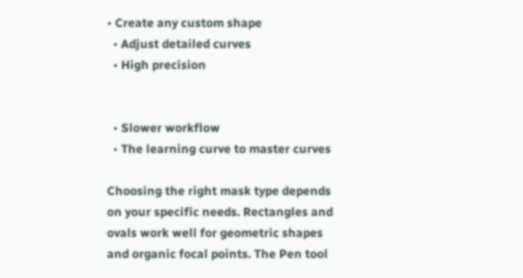• Create any custom shape
  • Adjust detailed curves
  • High precision


  • Slower workflow
  • The learning curve to master curves

Choosing the right mask type depends on your specific needs. Rectangles and ovals work well for geometric shapes and organic focal points. The Pen tool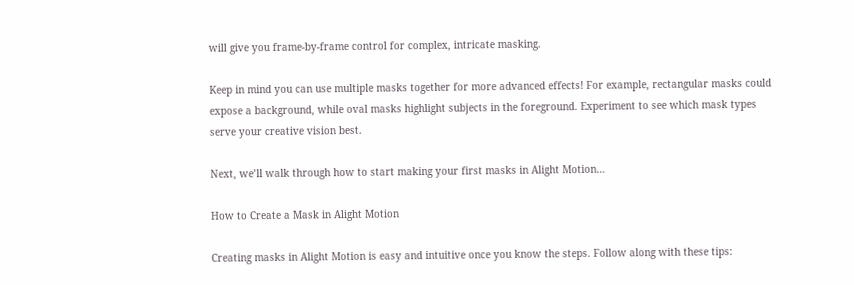will give you frame-by-frame control for complex, intricate masking.

Keep in mind you can use multiple masks together for more advanced effects! For example, rectangular masks could expose a background, while oval masks highlight subjects in the foreground. Experiment to see which mask types serve your creative vision best.

Next, we’ll walk through how to start making your first masks in Alight Motion…

How to Create a Mask in Alight Motion

Creating masks in Alight Motion is easy and intuitive once you know the steps. Follow along with these tips: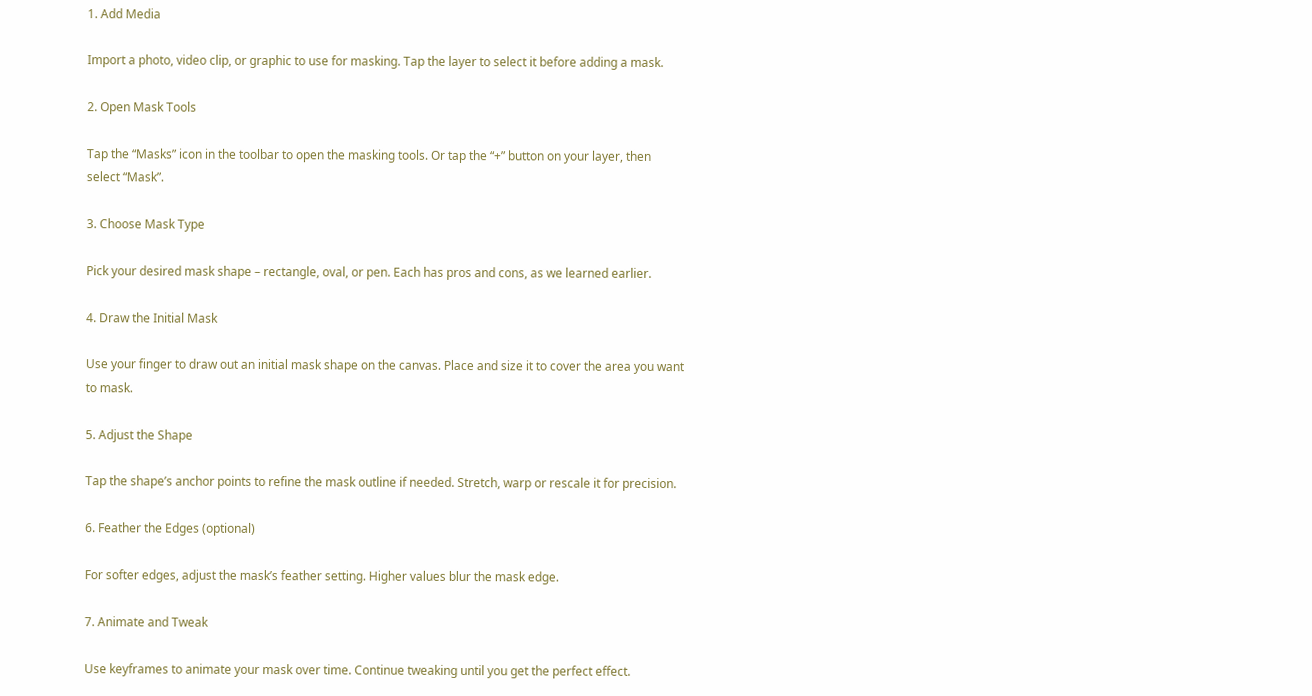1. Add Media

Import a photo, video clip, or graphic to use for masking. Tap the layer to select it before adding a mask.

2. Open Mask Tools

Tap the “Masks” icon in the toolbar to open the masking tools. Or tap the “+” button on your layer, then select “Mask”.

3. Choose Mask Type

Pick your desired mask shape – rectangle, oval, or pen. Each has pros and cons, as we learned earlier.

4. Draw the Initial Mask

Use your finger to draw out an initial mask shape on the canvas. Place and size it to cover the area you want to mask.

5. Adjust the Shape

Tap the shape’s anchor points to refine the mask outline if needed. Stretch, warp or rescale it for precision.

6. Feather the Edges (optional)

For softer edges, adjust the mask’s feather setting. Higher values blur the mask edge.

7. Animate and Tweak

Use keyframes to animate your mask over time. Continue tweaking until you get the perfect effect.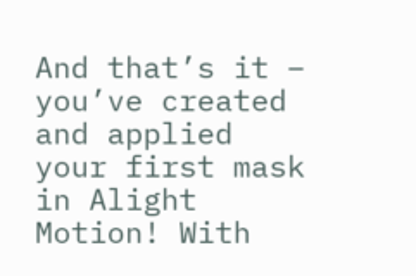And that’s it – you’ve created and applied your first mask in Alight Motion! With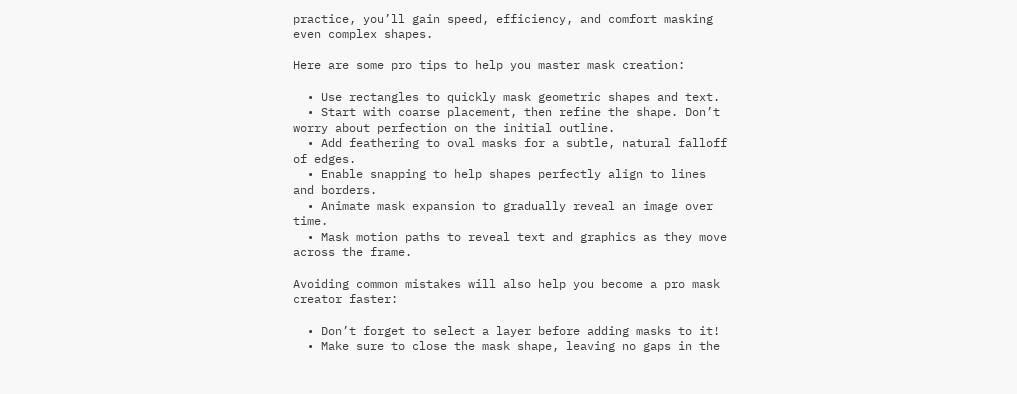practice, you’ll gain speed, efficiency, and comfort masking even complex shapes.

Here are some pro tips to help you master mask creation:

  • Use rectangles to quickly mask geometric shapes and text.
  • Start with coarse placement, then refine the shape. Don’t worry about perfection on the initial outline.
  • Add feathering to oval masks for a subtle, natural falloff of edges.
  • Enable snapping to help shapes perfectly align to lines and borders.
  • Animate mask expansion to gradually reveal an image over time.
  • Mask motion paths to reveal text and graphics as they move across the frame.

Avoiding common mistakes will also help you become a pro mask creator faster:

  • Don’t forget to select a layer before adding masks to it!
  • Make sure to close the mask shape, leaving no gaps in the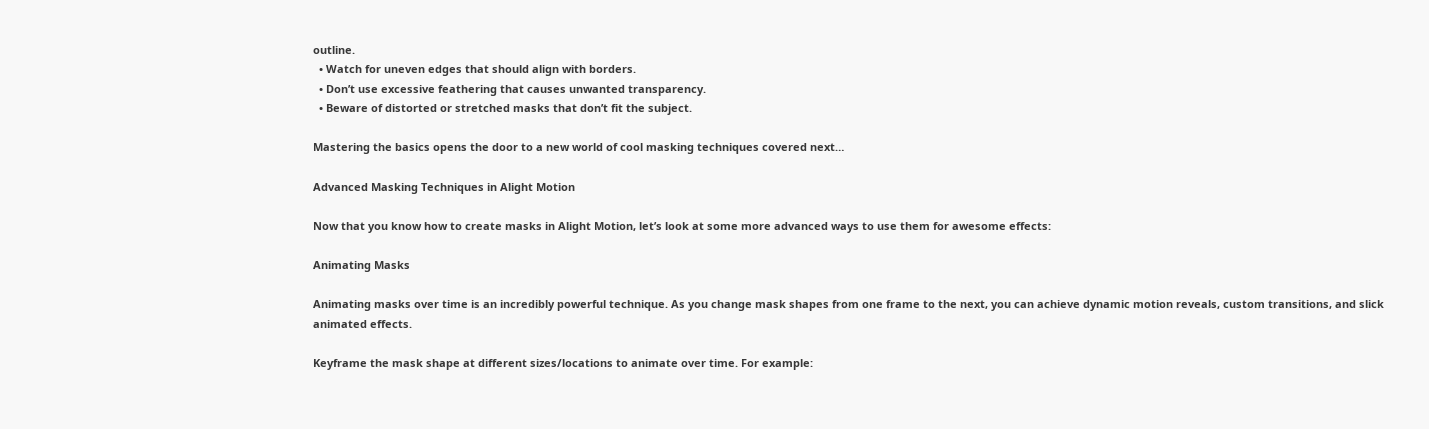outline.
  • Watch for uneven edges that should align with borders.
  • Don’t use excessive feathering that causes unwanted transparency.
  • Beware of distorted or stretched masks that don’t fit the subject.

Mastering the basics opens the door to a new world of cool masking techniques covered next…

Advanced Masking Techniques in Alight Motion

Now that you know how to create masks in Alight Motion, let’s look at some more advanced ways to use them for awesome effects:

Animating Masks

Animating masks over time is an incredibly powerful technique. As you change mask shapes from one frame to the next, you can achieve dynamic motion reveals, custom transitions, and slick animated effects.

Keyframe the mask shape at different sizes/locations to animate over time. For example: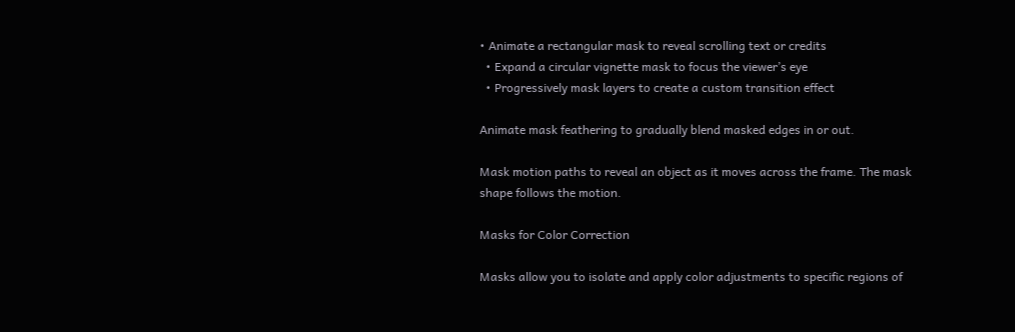• Animate a rectangular mask to reveal scrolling text or credits
  • Expand a circular vignette mask to focus the viewer’s eye
  • Progressively mask layers to create a custom transition effect

Animate mask feathering to gradually blend masked edges in or out.

Mask motion paths to reveal an object as it moves across the frame. The mask shape follows the motion.

Masks for Color Correction

Masks allow you to isolate and apply color adjustments to specific regions of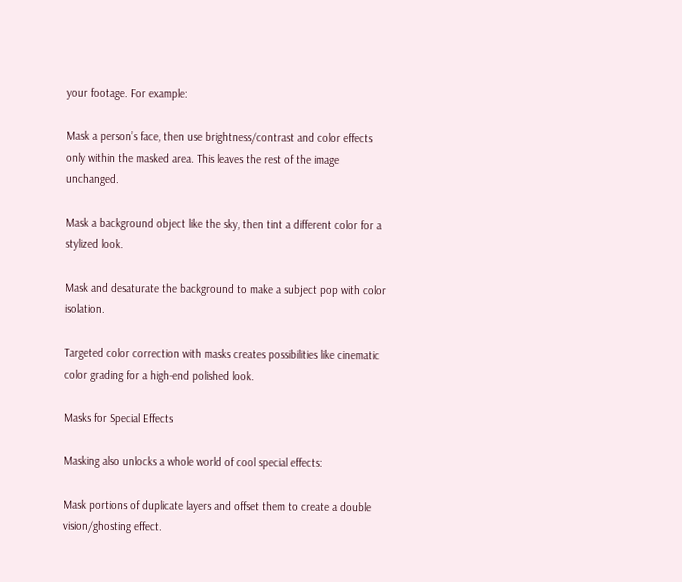your footage. For example:

Mask a person’s face, then use brightness/contrast and color effects only within the masked area. This leaves the rest of the image unchanged.

Mask a background object like the sky, then tint a different color for a stylized look.

Mask and desaturate the background to make a subject pop with color isolation.

Targeted color correction with masks creates possibilities like cinematic color grading for a high-end polished look.

Masks for Special Effects

Masking also unlocks a whole world of cool special effects:

Mask portions of duplicate layers and offset them to create a double vision/ghosting effect.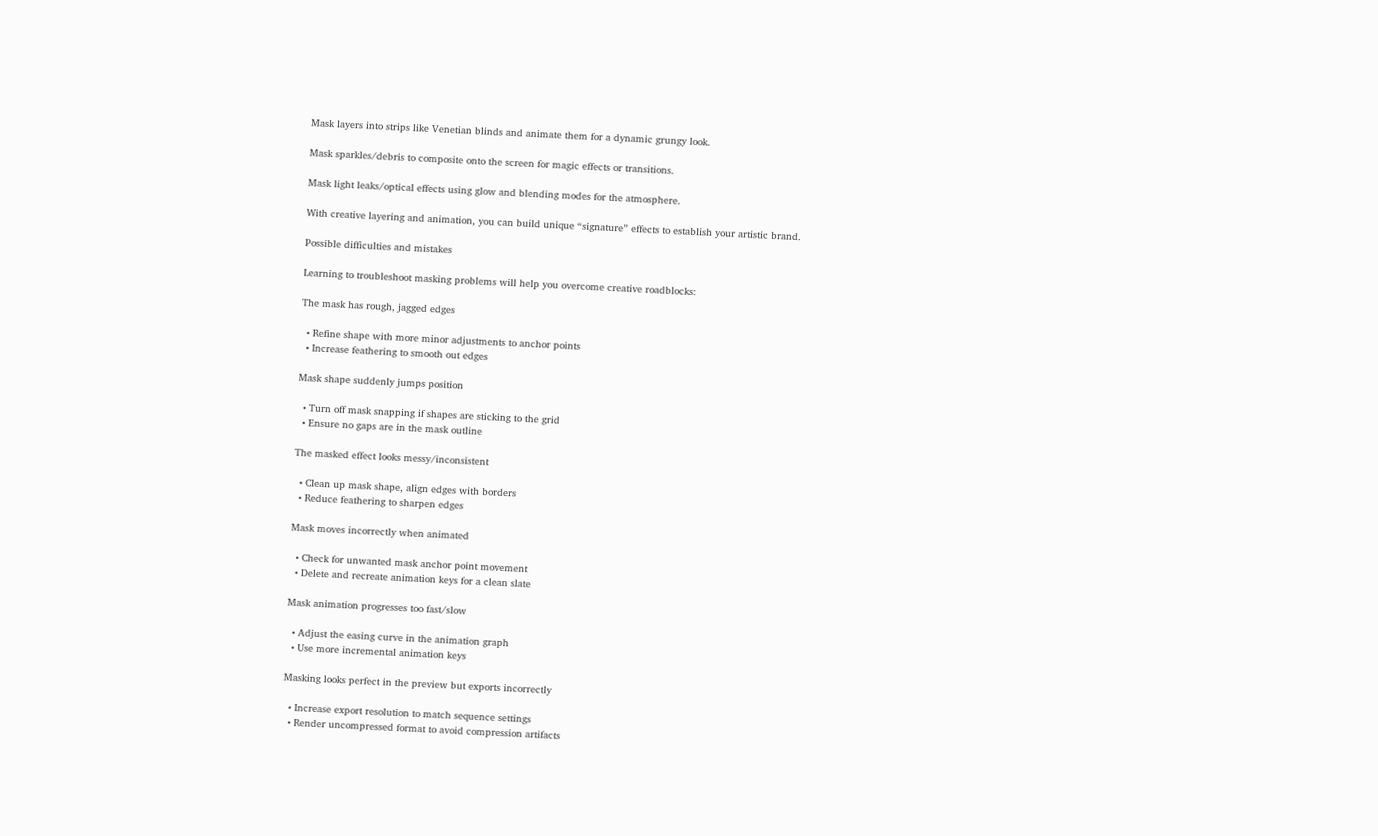Mask layers into strips like Venetian blinds and animate them for a dynamic grungy look.

Mask sparkles/debris to composite onto the screen for magic effects or transitions.

Mask light leaks/optical effects using glow and blending modes for the atmosphere.

With creative layering and animation, you can build unique “signature” effects to establish your artistic brand.

Possible difficulties and mistakes

Learning to troubleshoot masking problems will help you overcome creative roadblocks:

The mask has rough, jagged edges

  • Refine shape with more minor adjustments to anchor points
  • Increase feathering to smooth out edges

Mask shape suddenly jumps position

  • Turn off mask snapping if shapes are sticking to the grid
  • Ensure no gaps are in the mask outline

The masked effect looks messy/inconsistent

  • Clean up mask shape, align edges with borders
  • Reduce feathering to sharpen edges

Mask moves incorrectly when animated

  • Check for unwanted mask anchor point movement
  • Delete and recreate animation keys for a clean slate

Mask animation progresses too fast/slow

  • Adjust the easing curve in the animation graph
  • Use more incremental animation keys

Masking looks perfect in the preview but exports incorrectly

  • Increase export resolution to match sequence settings
  • Render uncompressed format to avoid compression artifacts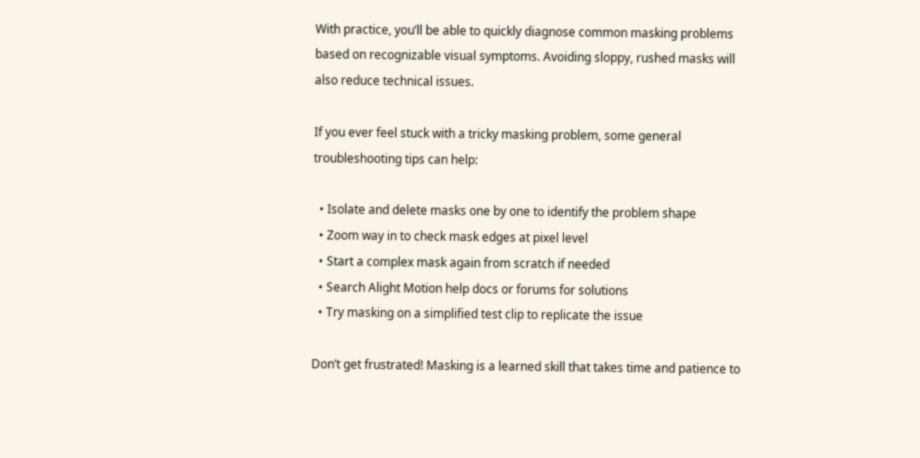With practice, you’ll be able to quickly diagnose common masking problems based on recognizable visual symptoms. Avoiding sloppy, rushed masks will also reduce technical issues.

If you ever feel stuck with a tricky masking problem, some general troubleshooting tips can help:

  • Isolate and delete masks one by one to identify the problem shape
  • Zoom way in to check mask edges at pixel level
  • Start a complex mask again from scratch if needed
  • Search Alight Motion help docs or forums for solutions
  • Try masking on a simplified test clip to replicate the issue

Don’t get frustrated! Masking is a learned skill that takes time and patience to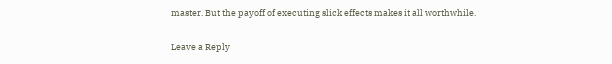master. But the payoff of executing slick effects makes it all worthwhile.

Leave a Reply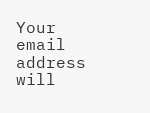Your email address will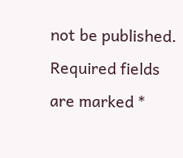not be published. Required fields are marked *